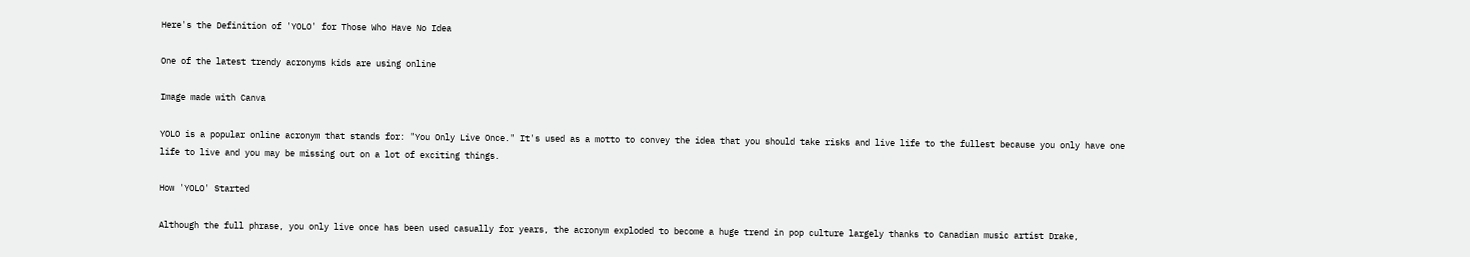Here's the Definition of 'YOLO' for Those Who Have No Idea

One of the latest trendy acronyms kids are using online

Image made with Canva

YOLO is a popular online acronym that stands for: "You Only Live Once." It's used as a motto to convey the idea that you should take risks and live life to the fullest because you only have one life to live and you may be missing out on a lot of exciting things.

How 'YOLO' Started

Although the full phrase, you only live once has been used casually for years, the acronym exploded to become a huge trend in pop culture largely thanks to Canadian music artist Drake,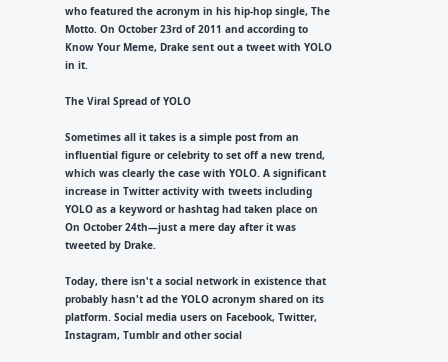who featured the acronym in his hip-hop single, The Motto. On October 23rd of 2011 and according to Know Your Meme, Drake sent out a tweet with YOLO in it.

The Viral Spread of YOLO

Sometimes all it takes is a simple post from an influential figure or celebrity to set off a new trend, which was clearly the case with YOLO. A significant increase in Twitter activity with tweets including YOLO as a keyword or hashtag had taken place on On October 24th—just a mere day after it was tweeted by Drake.

Today, there isn't a social network in existence that probably hasn't ad the YOLO acronym shared on its platform. Social media users on Facebook, Twitter, Instagram, Tumblr and other social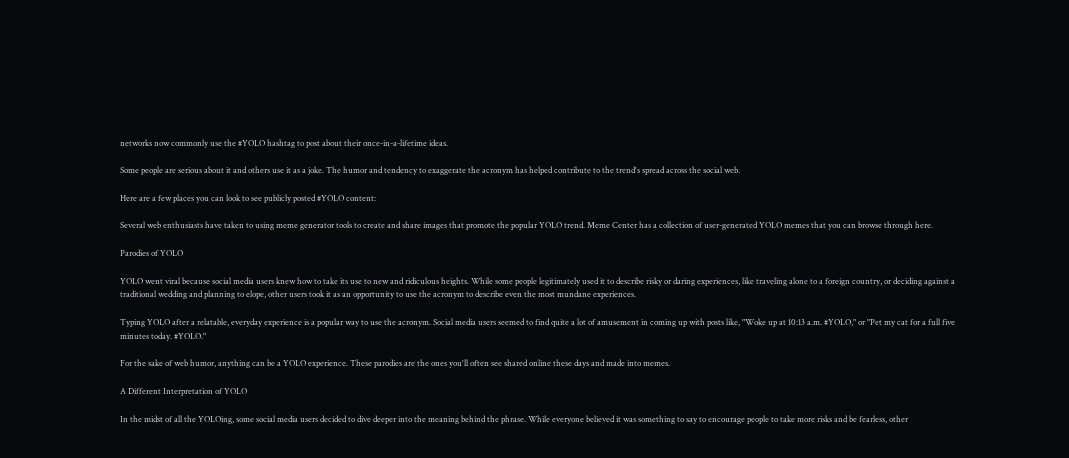networks now commonly use the #YOLO hashtag to post about their once-in-a-lifetime ideas.

Some people are serious about it and others use it as a joke. The humor and tendency to exaggerate the acronym has helped contribute to the trend's spread across the social web.

Here are a few places you can look to see publicly posted #YOLO content:

Several web enthusiasts have taken to using meme generator tools to create and share images that promote the popular YOLO trend. Meme Center has a collection of user-generated YOLO memes that you can browse through here.

Parodies of YOLO

YOLO went viral because social media users knew how to take its use to new and ridiculous heights. While some people legitimately used it to describe risky or daring experiences, like traveling alone to a foreign country, or deciding against a traditional wedding and planning to elope, other users took it as an opportunity to use the acronym to describe even the most mundane experiences.

Typing YOLO after a relatable, everyday experience is a popular way to use the acronym. Social media users seemed to find quite a lot of amusement in coming up with posts like, "Woke up at 10:13 a.m. #YOLO," or "Pet my cat for a full five minutes today. #YOLO."

For the sake of web humor, anything can be a YOLO experience. These parodies are the ones you'll often see shared online these days and made into memes.

A Different Interpretation of YOLO

In the midst of all the YOLOing, some social media users decided to dive deeper into the meaning behind the phrase. While everyone believed it was something to say to encourage people to take more risks and be fearless, other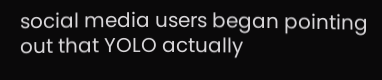social media users began pointing out that YOLO actually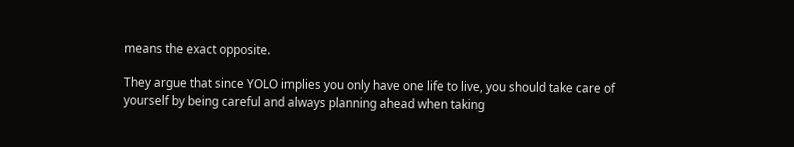means the exact opposite.

They argue that since YOLO implies you only have one life to live, you should take care of yourself by being careful and always planning ahead when taking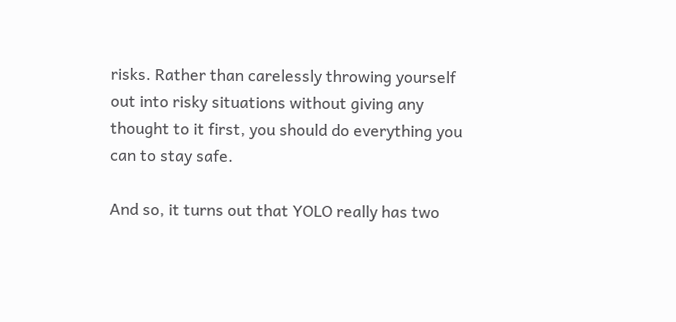risks. Rather than carelessly throwing yourself out into risky situations without giving any thought to it first, you should do everything you can to stay safe.

And so, it turns out that YOLO really has two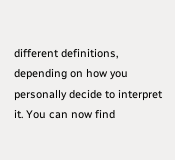different definitions, depending on how you personally decide to interpret it. You can now find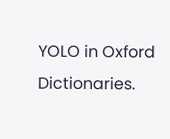YOLO in Oxford Dictionaries.